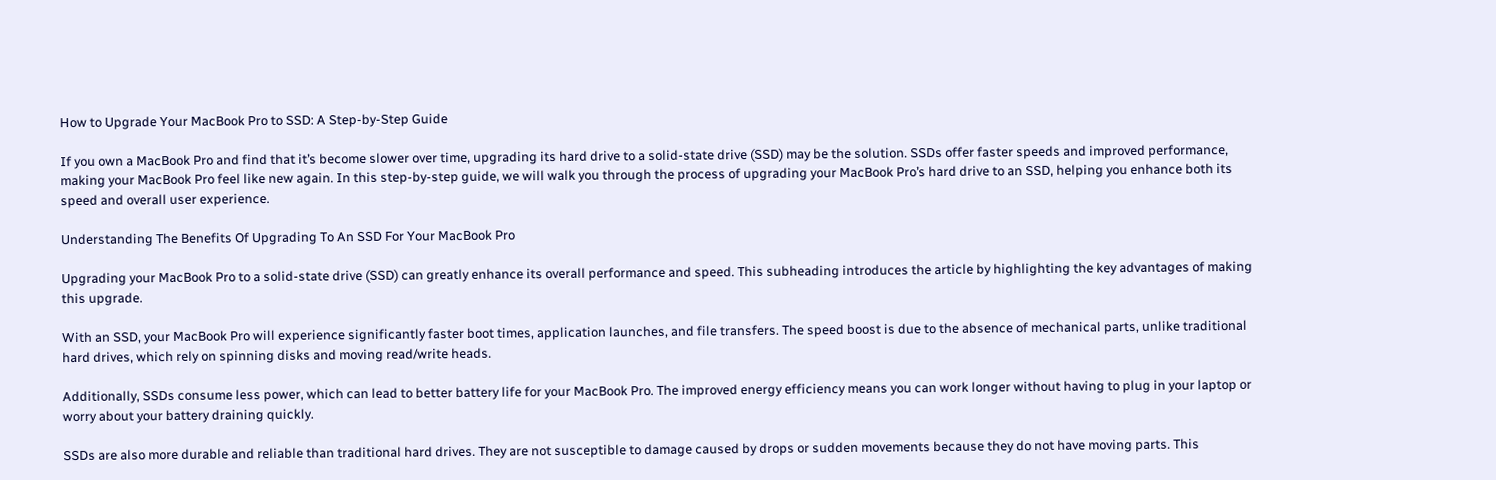How to Upgrade Your MacBook Pro to SSD: A Step-by-Step Guide

If you own a MacBook Pro and find that it’s become slower over time, upgrading its hard drive to a solid-state drive (SSD) may be the solution. SSDs offer faster speeds and improved performance, making your MacBook Pro feel like new again. In this step-by-step guide, we will walk you through the process of upgrading your MacBook Pro’s hard drive to an SSD, helping you enhance both its speed and overall user experience.

Understanding The Benefits Of Upgrading To An SSD For Your MacBook Pro

Upgrading your MacBook Pro to a solid-state drive (SSD) can greatly enhance its overall performance and speed. This subheading introduces the article by highlighting the key advantages of making this upgrade.

With an SSD, your MacBook Pro will experience significantly faster boot times, application launches, and file transfers. The speed boost is due to the absence of mechanical parts, unlike traditional hard drives, which rely on spinning disks and moving read/write heads.

Additionally, SSDs consume less power, which can lead to better battery life for your MacBook Pro. The improved energy efficiency means you can work longer without having to plug in your laptop or worry about your battery draining quickly.

SSDs are also more durable and reliable than traditional hard drives. They are not susceptible to damage caused by drops or sudden movements because they do not have moving parts. This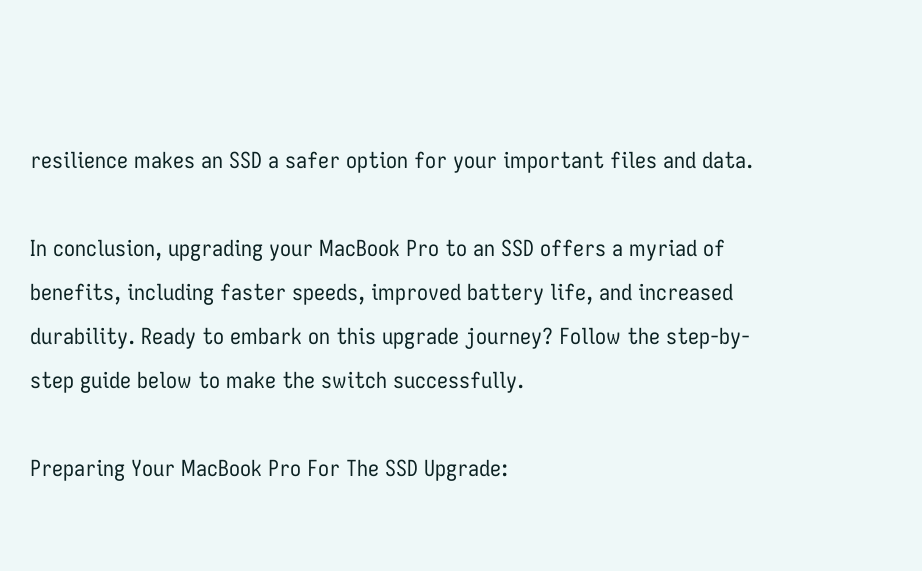resilience makes an SSD a safer option for your important files and data.

In conclusion, upgrading your MacBook Pro to an SSD offers a myriad of benefits, including faster speeds, improved battery life, and increased durability. Ready to embark on this upgrade journey? Follow the step-by-step guide below to make the switch successfully.

Preparing Your MacBook Pro For The SSD Upgrade: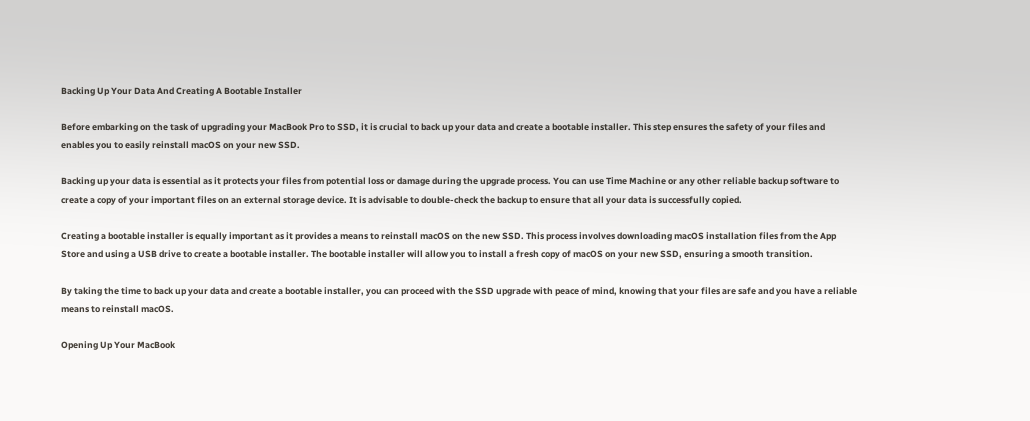Backing Up Your Data And Creating A Bootable Installer

Before embarking on the task of upgrading your MacBook Pro to SSD, it is crucial to back up your data and create a bootable installer. This step ensures the safety of your files and enables you to easily reinstall macOS on your new SSD.

Backing up your data is essential as it protects your files from potential loss or damage during the upgrade process. You can use Time Machine or any other reliable backup software to create a copy of your important files on an external storage device. It is advisable to double-check the backup to ensure that all your data is successfully copied.

Creating a bootable installer is equally important as it provides a means to reinstall macOS on the new SSD. This process involves downloading macOS installation files from the App Store and using a USB drive to create a bootable installer. The bootable installer will allow you to install a fresh copy of macOS on your new SSD, ensuring a smooth transition.

By taking the time to back up your data and create a bootable installer, you can proceed with the SSD upgrade with peace of mind, knowing that your files are safe and you have a reliable means to reinstall macOS.

Opening Up Your MacBook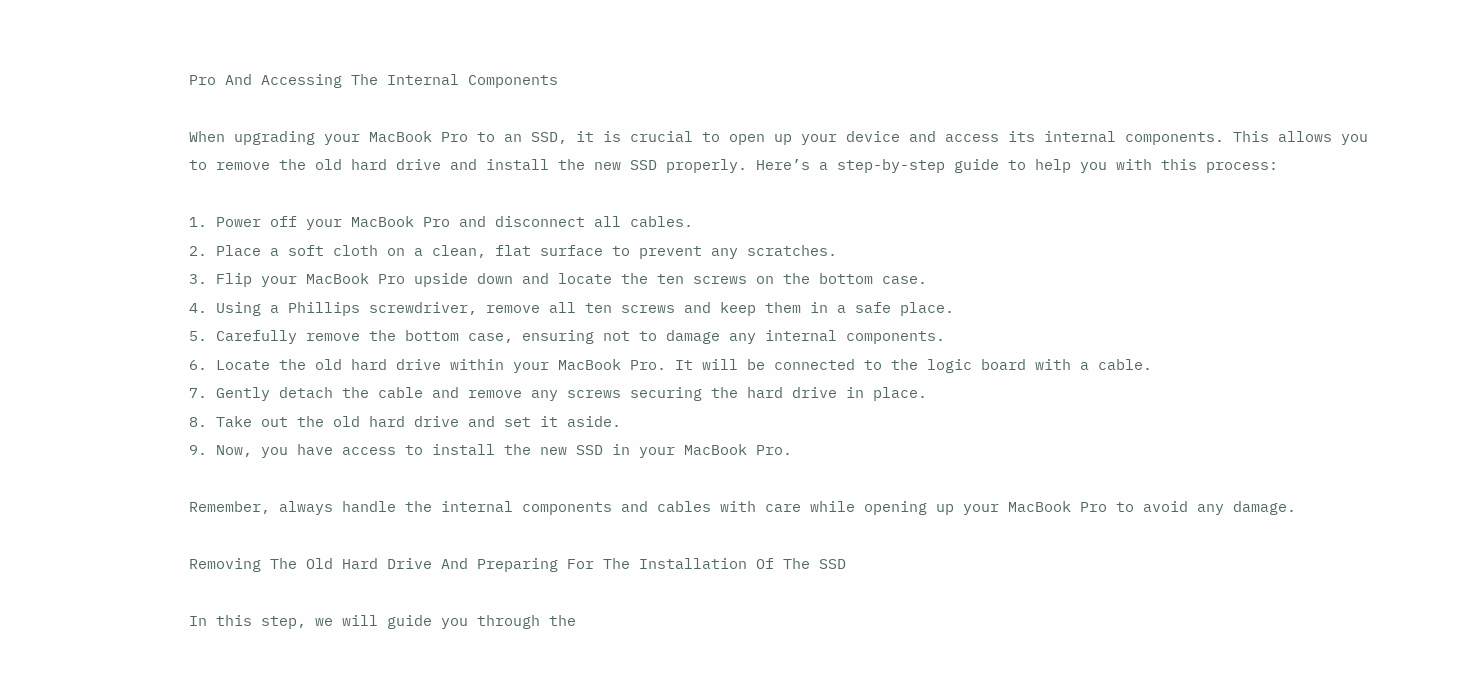Pro And Accessing The Internal Components

When upgrading your MacBook Pro to an SSD, it is crucial to open up your device and access its internal components. This allows you to remove the old hard drive and install the new SSD properly. Here’s a step-by-step guide to help you with this process:

1. Power off your MacBook Pro and disconnect all cables.
2. Place a soft cloth on a clean, flat surface to prevent any scratches.
3. Flip your MacBook Pro upside down and locate the ten screws on the bottom case.
4. Using a Phillips screwdriver, remove all ten screws and keep them in a safe place.
5. Carefully remove the bottom case, ensuring not to damage any internal components.
6. Locate the old hard drive within your MacBook Pro. It will be connected to the logic board with a cable.
7. Gently detach the cable and remove any screws securing the hard drive in place.
8. Take out the old hard drive and set it aside.
9. Now, you have access to install the new SSD in your MacBook Pro.

Remember, always handle the internal components and cables with care while opening up your MacBook Pro to avoid any damage.

Removing The Old Hard Drive And Preparing For The Installation Of The SSD

In this step, we will guide you through the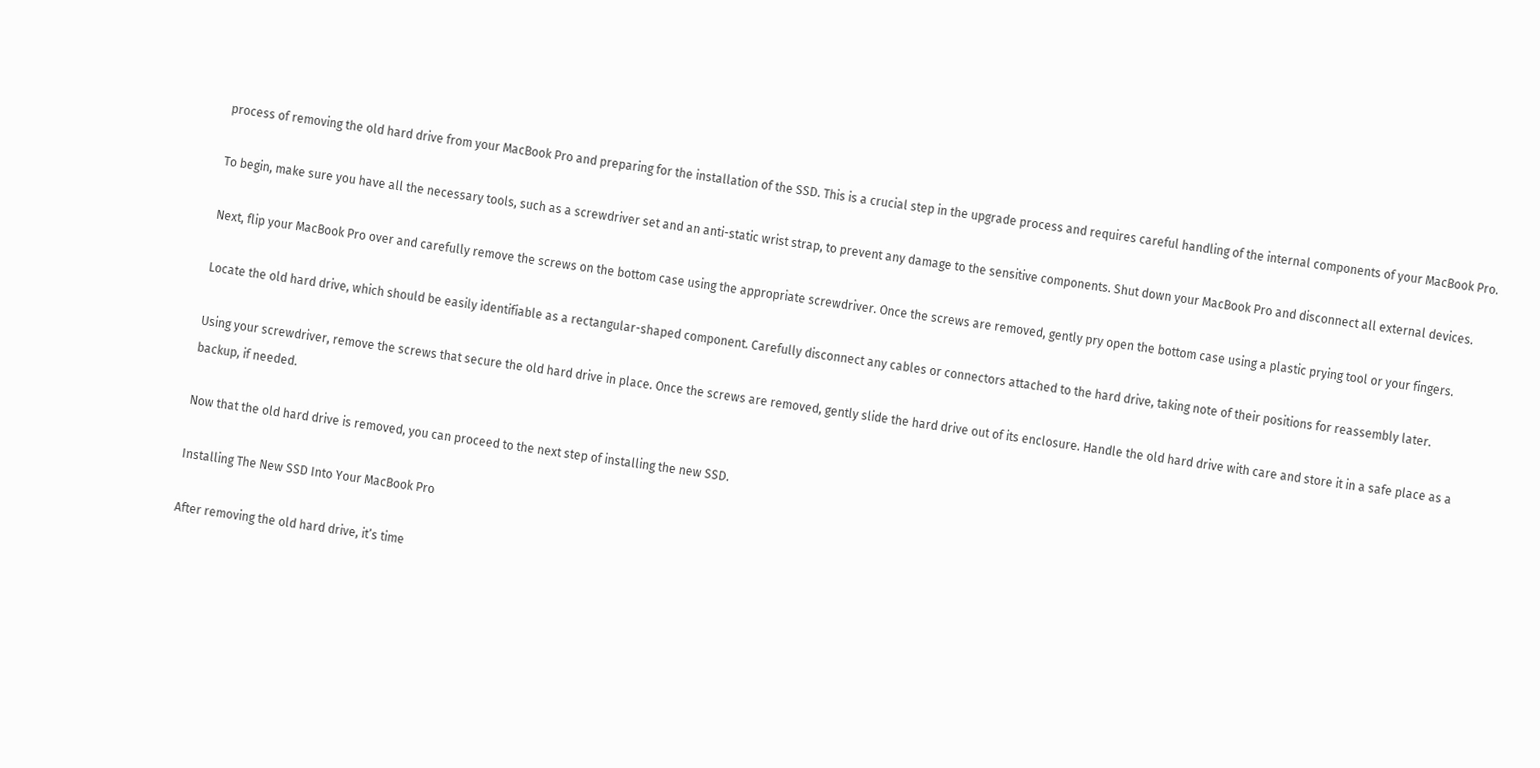process of removing the old hard drive from your MacBook Pro and preparing for the installation of the SSD. This is a crucial step in the upgrade process and requires careful handling of the internal components of your MacBook Pro.

To begin, make sure you have all the necessary tools, such as a screwdriver set and an anti-static wrist strap, to prevent any damage to the sensitive components. Shut down your MacBook Pro and disconnect all external devices.

Next, flip your MacBook Pro over and carefully remove the screws on the bottom case using the appropriate screwdriver. Once the screws are removed, gently pry open the bottom case using a plastic prying tool or your fingers.

Locate the old hard drive, which should be easily identifiable as a rectangular-shaped component. Carefully disconnect any cables or connectors attached to the hard drive, taking note of their positions for reassembly later.

Using your screwdriver, remove the screws that secure the old hard drive in place. Once the screws are removed, gently slide the hard drive out of its enclosure. Handle the old hard drive with care and store it in a safe place as a backup, if needed.

Now that the old hard drive is removed, you can proceed to the next step of installing the new SSD.

Installing The New SSD Into Your MacBook Pro

After removing the old hard drive, it’s time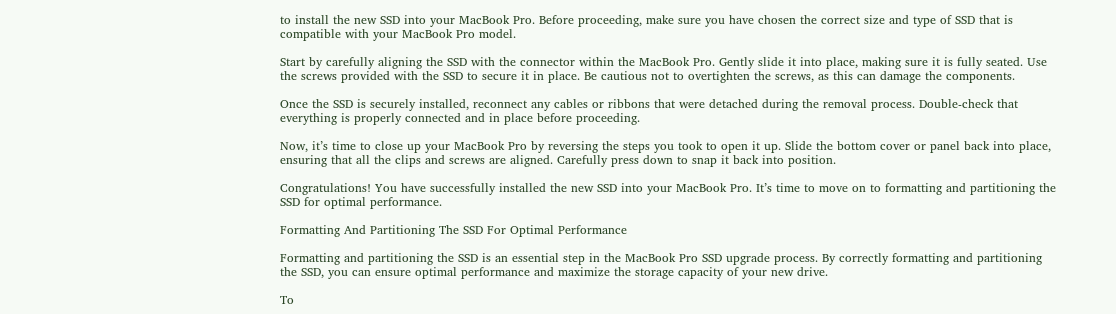to install the new SSD into your MacBook Pro. Before proceeding, make sure you have chosen the correct size and type of SSD that is compatible with your MacBook Pro model.

Start by carefully aligning the SSD with the connector within the MacBook Pro. Gently slide it into place, making sure it is fully seated. Use the screws provided with the SSD to secure it in place. Be cautious not to overtighten the screws, as this can damage the components.

Once the SSD is securely installed, reconnect any cables or ribbons that were detached during the removal process. Double-check that everything is properly connected and in place before proceeding.

Now, it’s time to close up your MacBook Pro by reversing the steps you took to open it up. Slide the bottom cover or panel back into place, ensuring that all the clips and screws are aligned. Carefully press down to snap it back into position.

Congratulations! You have successfully installed the new SSD into your MacBook Pro. It’s time to move on to formatting and partitioning the SSD for optimal performance.

Formatting And Partitioning The SSD For Optimal Performance

Formatting and partitioning the SSD is an essential step in the MacBook Pro SSD upgrade process. By correctly formatting and partitioning the SSD, you can ensure optimal performance and maximize the storage capacity of your new drive.

To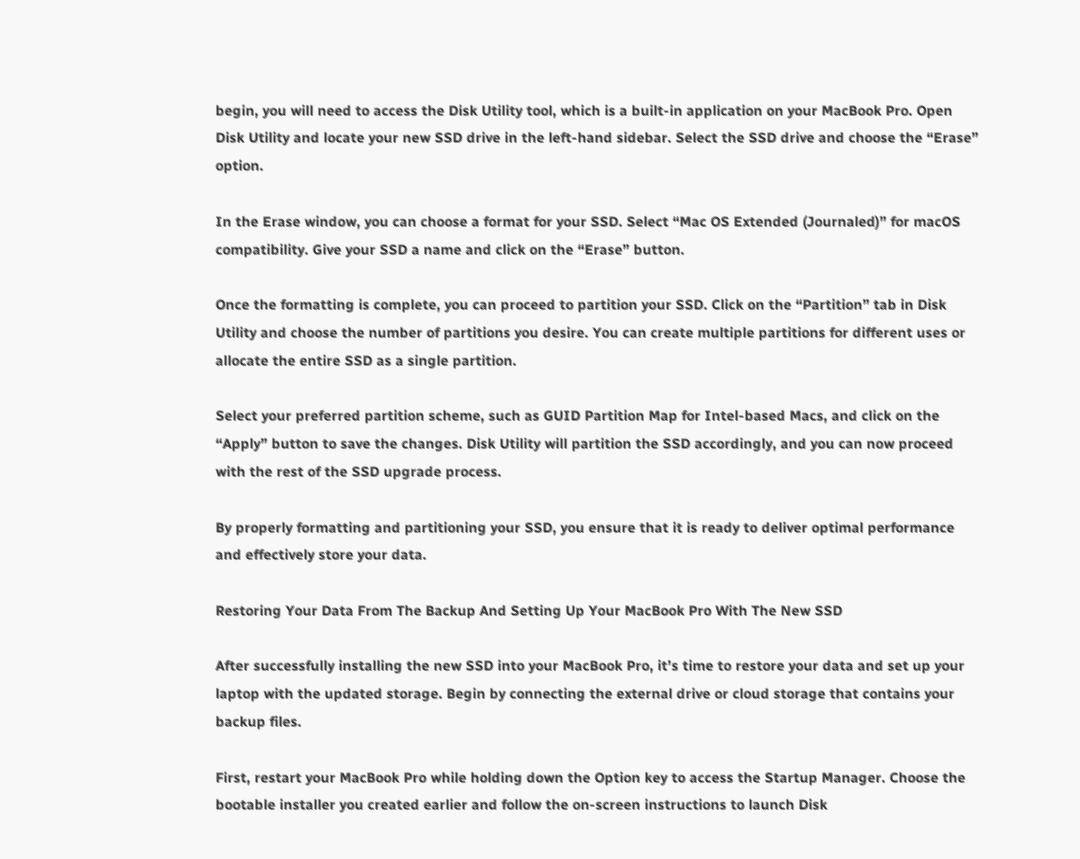begin, you will need to access the Disk Utility tool, which is a built-in application on your MacBook Pro. Open Disk Utility and locate your new SSD drive in the left-hand sidebar. Select the SSD drive and choose the “Erase” option.

In the Erase window, you can choose a format for your SSD. Select “Mac OS Extended (Journaled)” for macOS compatibility. Give your SSD a name and click on the “Erase” button.

Once the formatting is complete, you can proceed to partition your SSD. Click on the “Partition” tab in Disk Utility and choose the number of partitions you desire. You can create multiple partitions for different uses or allocate the entire SSD as a single partition.

Select your preferred partition scheme, such as GUID Partition Map for Intel-based Macs, and click on the “Apply” button to save the changes. Disk Utility will partition the SSD accordingly, and you can now proceed with the rest of the SSD upgrade process.

By properly formatting and partitioning your SSD, you ensure that it is ready to deliver optimal performance and effectively store your data.

Restoring Your Data From The Backup And Setting Up Your MacBook Pro With The New SSD

After successfully installing the new SSD into your MacBook Pro, it’s time to restore your data and set up your laptop with the updated storage. Begin by connecting the external drive or cloud storage that contains your backup files.

First, restart your MacBook Pro while holding down the Option key to access the Startup Manager. Choose the bootable installer you created earlier and follow the on-screen instructions to launch Disk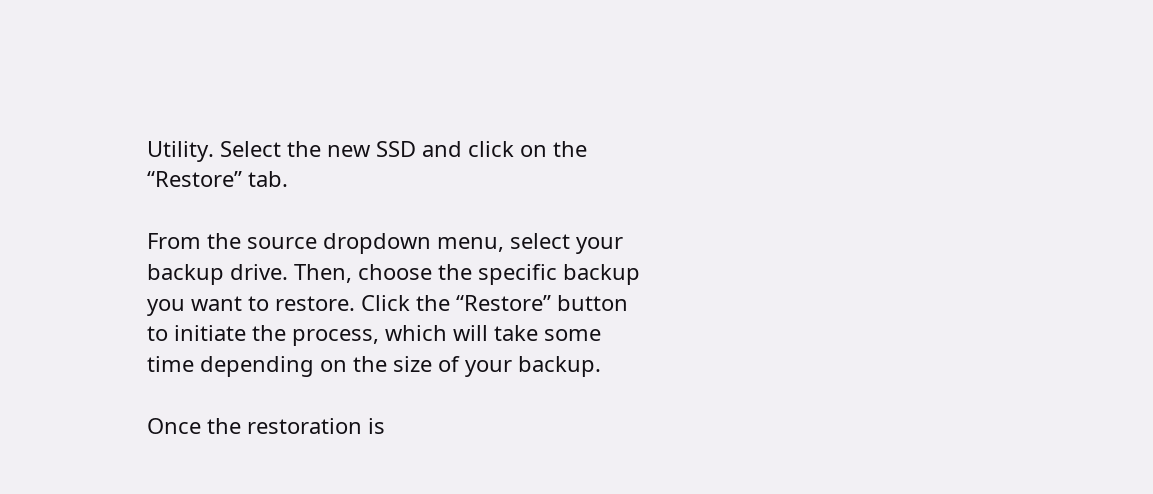Utility. Select the new SSD and click on the “Restore” tab.

From the source dropdown menu, select your backup drive. Then, choose the specific backup you want to restore. Click the “Restore” button to initiate the process, which will take some time depending on the size of your backup.

Once the restoration is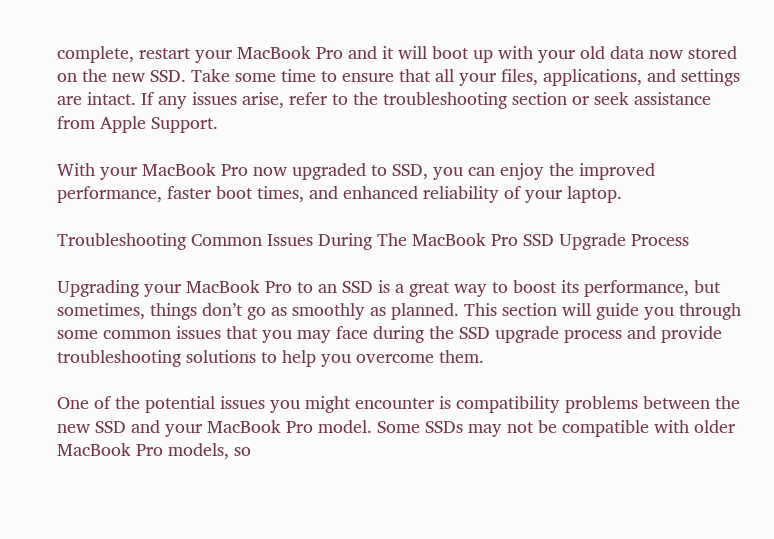complete, restart your MacBook Pro and it will boot up with your old data now stored on the new SSD. Take some time to ensure that all your files, applications, and settings are intact. If any issues arise, refer to the troubleshooting section or seek assistance from Apple Support.

With your MacBook Pro now upgraded to SSD, you can enjoy the improved performance, faster boot times, and enhanced reliability of your laptop.

Troubleshooting Common Issues During The MacBook Pro SSD Upgrade Process

Upgrading your MacBook Pro to an SSD is a great way to boost its performance, but sometimes, things don’t go as smoothly as planned. This section will guide you through some common issues that you may face during the SSD upgrade process and provide troubleshooting solutions to help you overcome them.

One of the potential issues you might encounter is compatibility problems between the new SSD and your MacBook Pro model. Some SSDs may not be compatible with older MacBook Pro models, so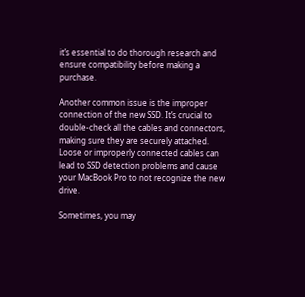it’s essential to do thorough research and ensure compatibility before making a purchase.

Another common issue is the improper connection of the new SSD. It’s crucial to double-check all the cables and connectors, making sure they are securely attached. Loose or improperly connected cables can lead to SSD detection problems and cause your MacBook Pro to not recognize the new drive.

Sometimes, you may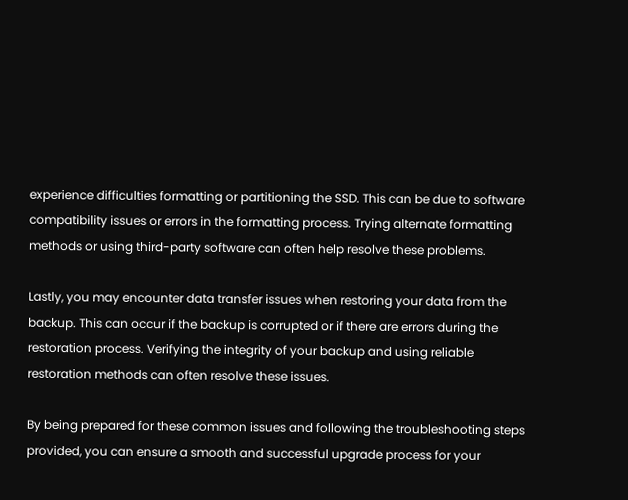experience difficulties formatting or partitioning the SSD. This can be due to software compatibility issues or errors in the formatting process. Trying alternate formatting methods or using third-party software can often help resolve these problems.

Lastly, you may encounter data transfer issues when restoring your data from the backup. This can occur if the backup is corrupted or if there are errors during the restoration process. Verifying the integrity of your backup and using reliable restoration methods can often resolve these issues.

By being prepared for these common issues and following the troubleshooting steps provided, you can ensure a smooth and successful upgrade process for your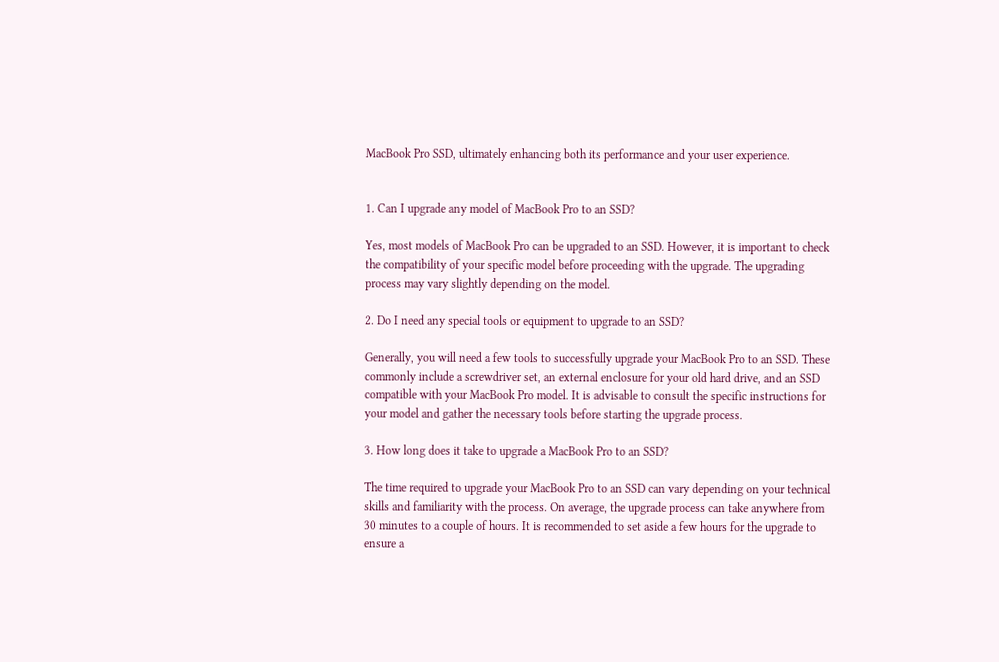MacBook Pro SSD, ultimately enhancing both its performance and your user experience.


1. Can I upgrade any model of MacBook Pro to an SSD?

Yes, most models of MacBook Pro can be upgraded to an SSD. However, it is important to check the compatibility of your specific model before proceeding with the upgrade. The upgrading process may vary slightly depending on the model.

2. Do I need any special tools or equipment to upgrade to an SSD?

Generally, you will need a few tools to successfully upgrade your MacBook Pro to an SSD. These commonly include a screwdriver set, an external enclosure for your old hard drive, and an SSD compatible with your MacBook Pro model. It is advisable to consult the specific instructions for your model and gather the necessary tools before starting the upgrade process.

3. How long does it take to upgrade a MacBook Pro to an SSD?

The time required to upgrade your MacBook Pro to an SSD can vary depending on your technical skills and familiarity with the process. On average, the upgrade process can take anywhere from 30 minutes to a couple of hours. It is recommended to set aside a few hours for the upgrade to ensure a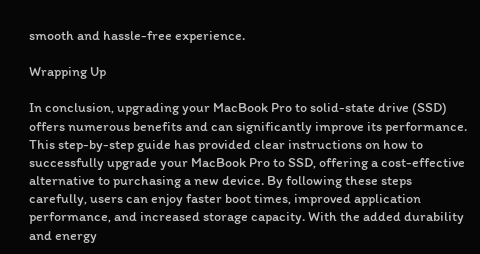smooth and hassle-free experience.

Wrapping Up

In conclusion, upgrading your MacBook Pro to solid-state drive (SSD) offers numerous benefits and can significantly improve its performance. This step-by-step guide has provided clear instructions on how to successfully upgrade your MacBook Pro to SSD, offering a cost-effective alternative to purchasing a new device. By following these steps carefully, users can enjoy faster boot times, improved application performance, and increased storage capacity. With the added durability and energy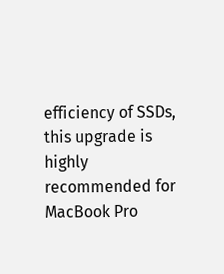efficiency of SSDs, this upgrade is highly recommended for MacBook Pro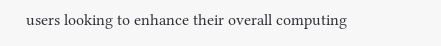users looking to enhance their overall computing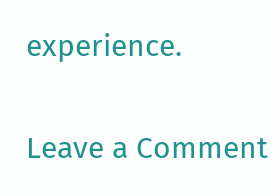experience.

Leave a Comment